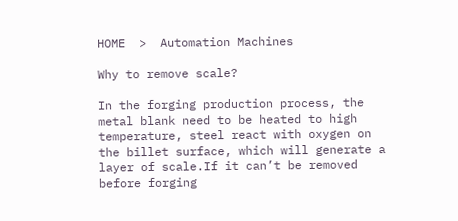HOME  >  Automation Machines

Why to remove scale?

In the forging production process, the metal blank need to be heated to high temperature, steel react with oxygen on the billet surface, which will generate a layer of scale.If it can’t be removed before forging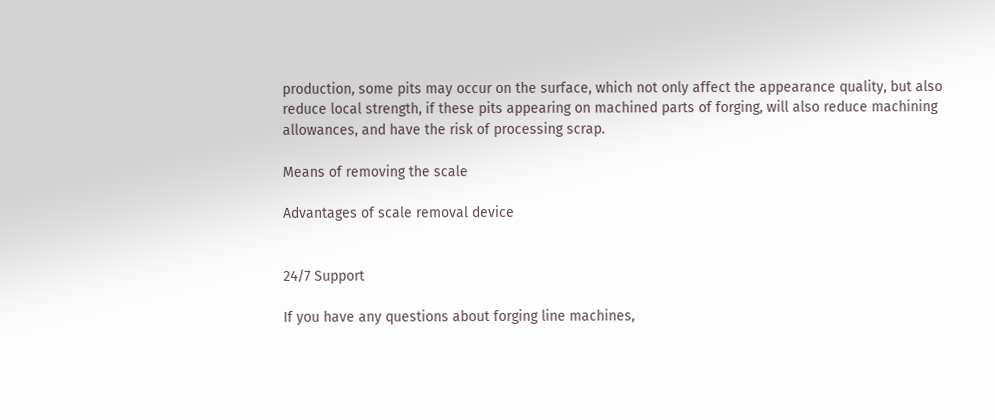production, some pits may occur on the surface, which not only affect the appearance quality, but also reduce local strength, if these pits appearing on machined parts of forging, will also reduce machining allowances, and have the risk of processing scrap.

Means of removing the scale

Advantages of scale removal device


24/7 Support

If you have any questions about forging line machines,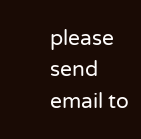please send email to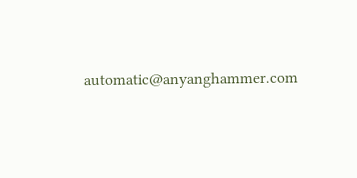automatic@anyanghammer.com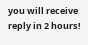you will receive reply in 2 hours!